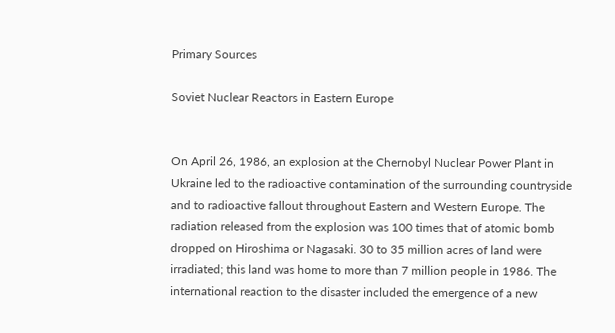Primary Sources

Soviet Nuclear Reactors in Eastern Europe


On April 26, 1986, an explosion at the Chernobyl Nuclear Power Plant in Ukraine led to the radioactive contamination of the surrounding countryside and to radioactive fallout throughout Eastern and Western Europe. The radiation released from the explosion was 100 times that of atomic bomb dropped on Hiroshima or Nagasaki. 30 to 35 million acres of land were irradiated; this land was home to more than 7 million people in 1986. The international reaction to the disaster included the emergence of a new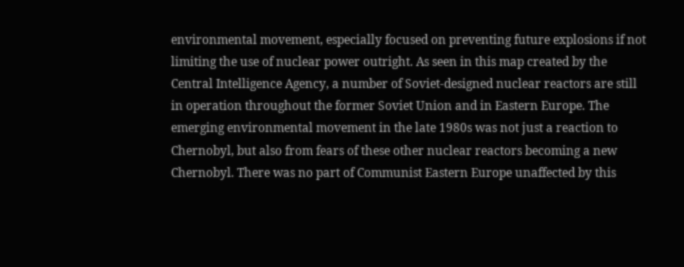environmental movement, especially focused on preventing future explosions if not limiting the use of nuclear power outright. As seen in this map created by the Central Intelligence Agency, a number of Soviet-designed nuclear reactors are still in operation throughout the former Soviet Union and in Eastern Europe. The emerging environmental movement in the late 1980s was not just a reaction to Chernobyl, but also from fears of these other nuclear reactors becoming a new Chernobyl. There was no part of Communist Eastern Europe unaffected by this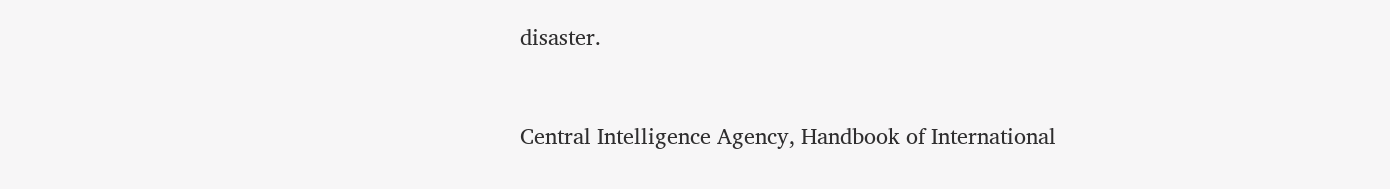disaster.


Central Intelligence Agency, Handbook of International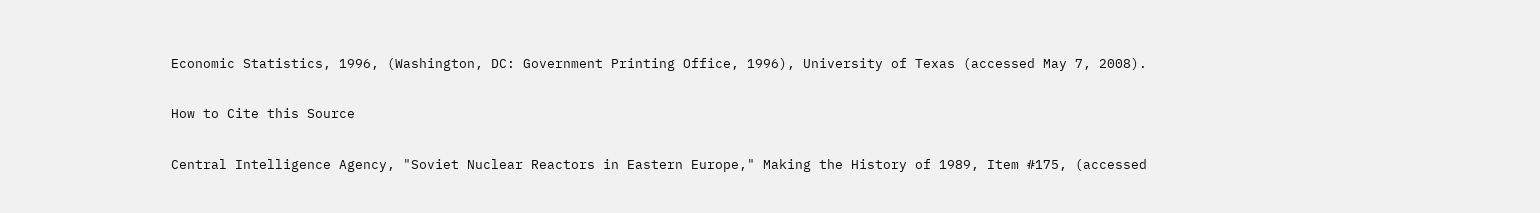Economic Statistics, 1996, (Washington, DC: Government Printing Office, 1996), University of Texas (accessed May 7, 2008).

How to Cite this Source

Central Intelligence Agency, "Soviet Nuclear Reactors in Eastern Europe," Making the History of 1989, Item #175, (accessed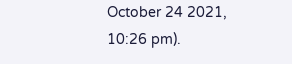October 24 2021, 10:26 pm).